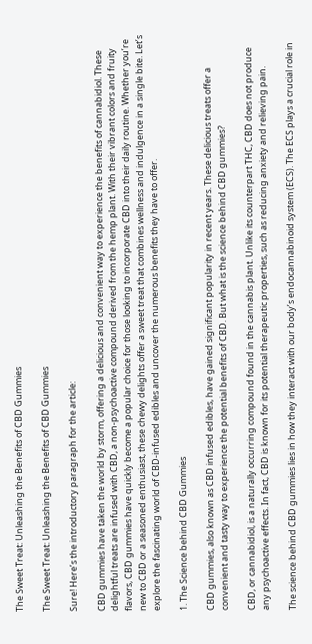The Sweet Treat: Unleashing the Benefits of CBD Gummies

The Sweet Treat: Unleashing the Benefits of CBD Gummies

Sure! Here’s the introductory paragraph for the article:

CBD gummies have taken the world by storm, offering a delicious and convenient way to experience the benefits of cannabidiol. These delightful treats are infused with CBD, a non-psychoactive compound derived from the hemp plant. With their vibrant colors and fruity flavors, CBD gummies have quickly become a popular choice for those looking to incorporate CBD into their daily routine. Whether you’re new to CBD or a seasoned enthusiast, these chewy delights offer a sweet treat that combines wellness and indulgence in a single bite. Let’s explore the fascinating world of CBD-infused edibles and uncover the numerous benefits they have to offer.

1. The Science behind CBD Gummies

CBD gummies, also known as CBD infused edibles, have gained significant popularity in recent years. These delicious treats offer a convenient and tasty way to experience the potential benefits of CBD. But what is the science behind CBD gummies?

CBD, or cannabidiol, is a naturally occurring compound found in the cannabis plant. Unlike its counterpart THC, CBD does not produce any psychoactive effects. In fact, CBD is known for its potential therapeutic properties, such as reducing anxiety and relieving pain.

The science behind CBD gummies lies in how they interact with our body’s endocannabinoid system (ECS). The ECS plays a crucial role in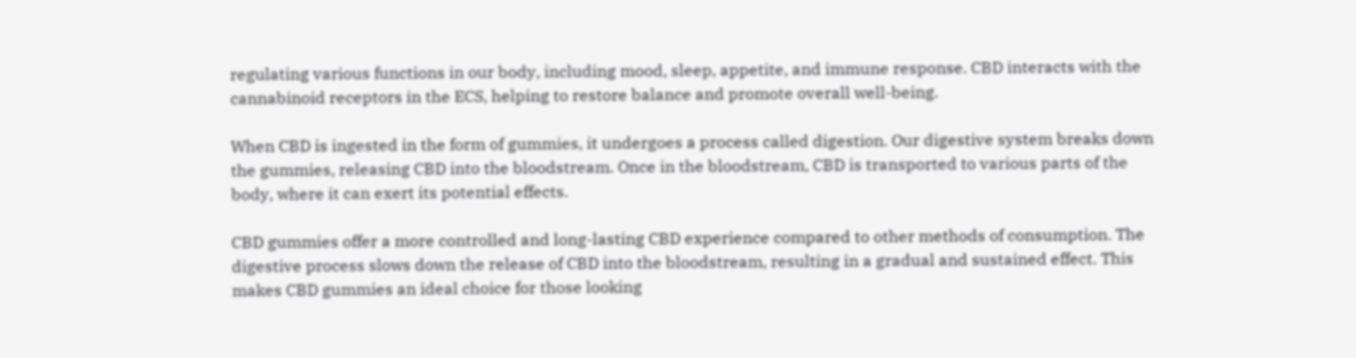regulating various functions in our body, including mood, sleep, appetite, and immune response. CBD interacts with the cannabinoid receptors in the ECS, helping to restore balance and promote overall well-being.

When CBD is ingested in the form of gummies, it undergoes a process called digestion. Our digestive system breaks down the gummies, releasing CBD into the bloodstream. Once in the bloodstream, CBD is transported to various parts of the body, where it can exert its potential effects.

CBD gummies offer a more controlled and long-lasting CBD experience compared to other methods of consumption. The digestive process slows down the release of CBD into the bloodstream, resulting in a gradual and sustained effect. This makes CBD gummies an ideal choice for those looking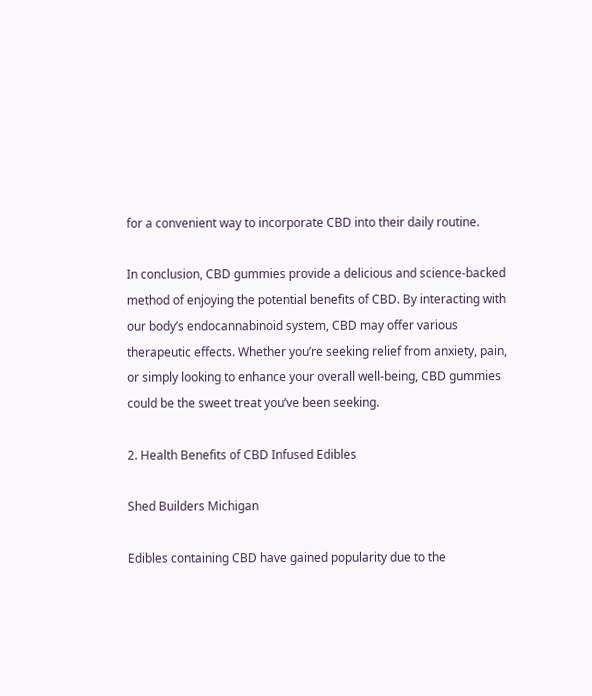for a convenient way to incorporate CBD into their daily routine.

In conclusion, CBD gummies provide a delicious and science-backed method of enjoying the potential benefits of CBD. By interacting with our body’s endocannabinoid system, CBD may offer various therapeutic effects. Whether you’re seeking relief from anxiety, pain, or simply looking to enhance your overall well-being, CBD gummies could be the sweet treat you’ve been seeking.

2. Health Benefits of CBD Infused Edibles

Shed Builders Michigan

Edibles containing CBD have gained popularity due to the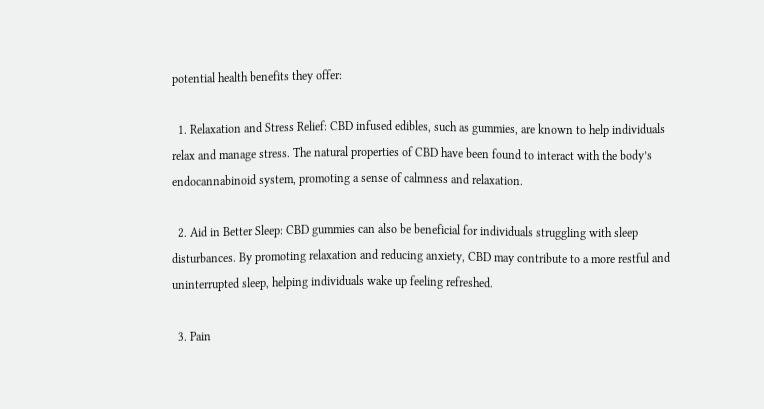potential health benefits they offer:

  1. Relaxation and Stress Relief: CBD infused edibles, such as gummies, are known to help individuals relax and manage stress. The natural properties of CBD have been found to interact with the body’s endocannabinoid system, promoting a sense of calmness and relaxation.

  2. Aid in Better Sleep: CBD gummies can also be beneficial for individuals struggling with sleep disturbances. By promoting relaxation and reducing anxiety, CBD may contribute to a more restful and uninterrupted sleep, helping individuals wake up feeling refreshed.

  3. Pain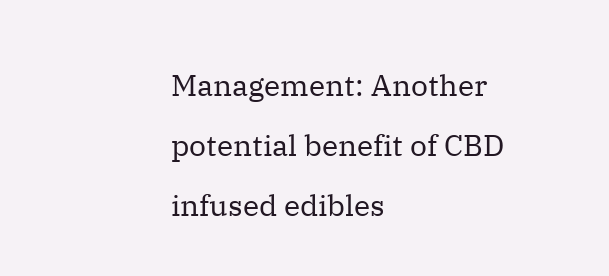Management: Another potential benefit of CBD infused edibles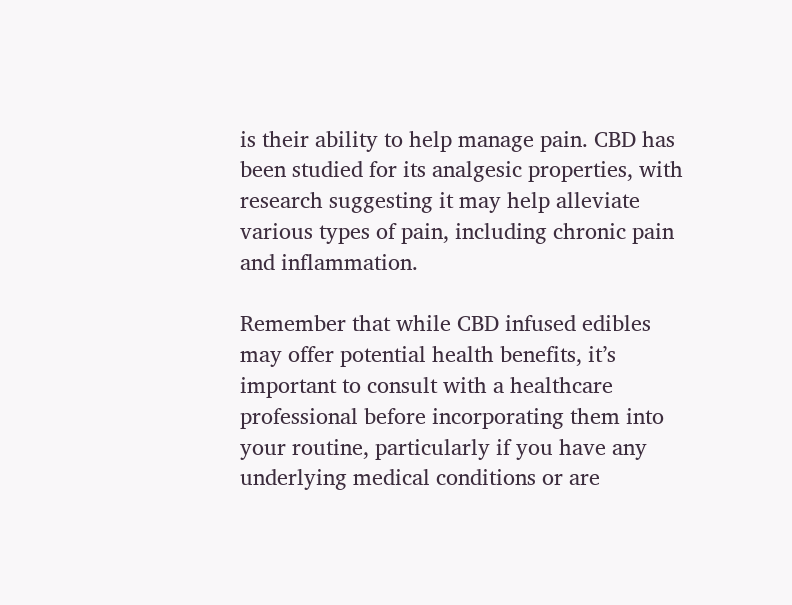is their ability to help manage pain. CBD has been studied for its analgesic properties, with research suggesting it may help alleviate various types of pain, including chronic pain and inflammation.

Remember that while CBD infused edibles may offer potential health benefits, it’s important to consult with a healthcare professional before incorporating them into your routine, particularly if you have any underlying medical conditions or are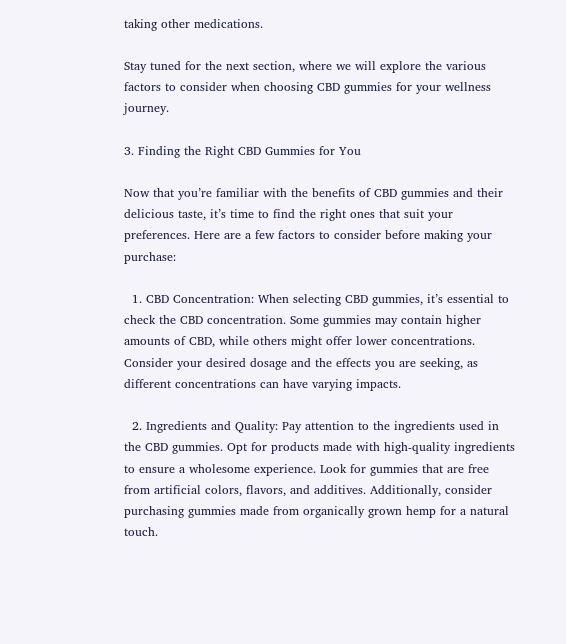taking other medications.

Stay tuned for the next section, where we will explore the various factors to consider when choosing CBD gummies for your wellness journey.

3. Finding the Right CBD Gummies for You

Now that you’re familiar with the benefits of CBD gummies and their delicious taste, it’s time to find the right ones that suit your preferences. Here are a few factors to consider before making your purchase:

  1. CBD Concentration: When selecting CBD gummies, it’s essential to check the CBD concentration. Some gummies may contain higher amounts of CBD, while others might offer lower concentrations. Consider your desired dosage and the effects you are seeking, as different concentrations can have varying impacts.

  2. Ingredients and Quality: Pay attention to the ingredients used in the CBD gummies. Opt for products made with high-quality ingredients to ensure a wholesome experience. Look for gummies that are free from artificial colors, flavors, and additives. Additionally, consider purchasing gummies made from organically grown hemp for a natural touch.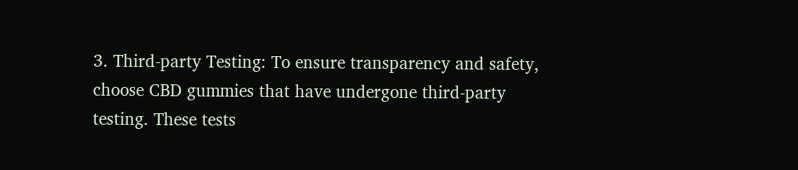3. Third-party Testing: To ensure transparency and safety, choose CBD gummies that have undergone third-party testing. These tests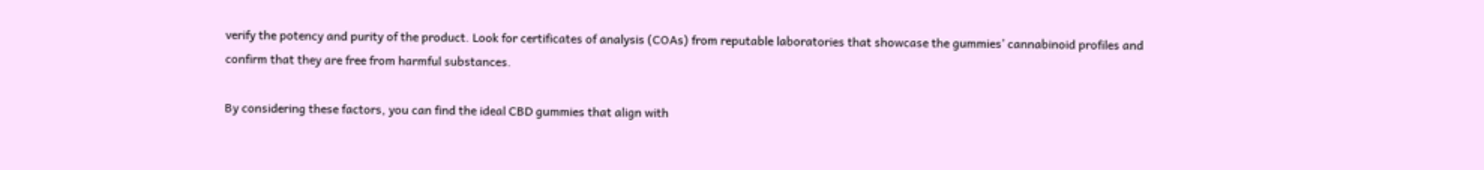verify the potency and purity of the product. Look for certificates of analysis (COAs) from reputable laboratories that showcase the gummies’ cannabinoid profiles and confirm that they are free from harmful substances.

By considering these factors, you can find the ideal CBD gummies that align with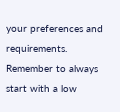your preferences and requirements. Remember to always start with a low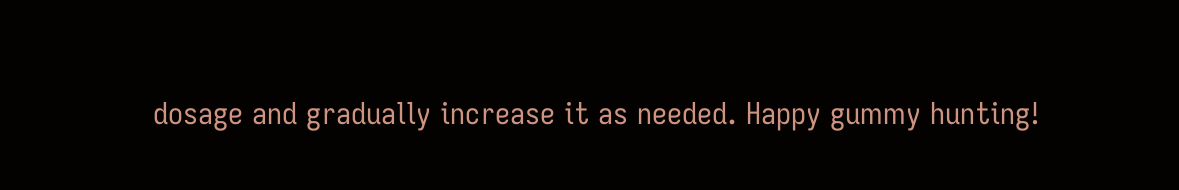dosage and gradually increase it as needed. Happy gummy hunting!